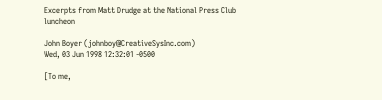Excerpts from Matt Drudge at the National Press Club luncheon

John Boyer (johnboy@CreativeSysInc.com)
Wed, 03 Jun 1998 12:32:01 -0500

[To me,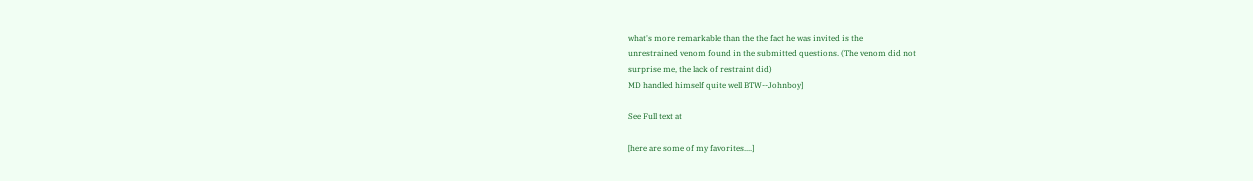what's more remarkable than the the fact he was invited is the
unrestrained venom found in the submitted questions. (The venom did not
surprise me, the lack of restraint did)
MD handled himself quite well BTW--Johnboy]

See Full text at

[here are some of my favorites....]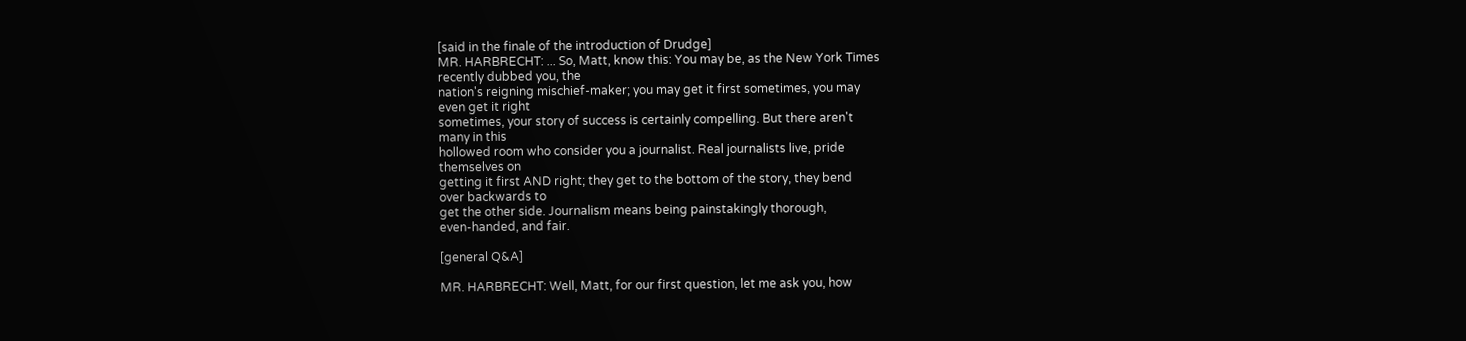[said in the finale of the introduction of Drudge]
MR. HARBRECHT: ... So, Matt, know this: You may be, as the New York Times
recently dubbed you, the
nation's reigning mischief-maker; you may get it first sometimes, you may
even get it right
sometimes, your story of success is certainly compelling. But there aren't
many in this
hollowed room who consider you a journalist. Real journalists live, pride
themselves on
getting it first AND right; they get to the bottom of the story, they bend
over backwards to
get the other side. Journalism means being painstakingly thorough,
even-handed, and fair.

[general Q&A]

MR. HARBRECHT: Well, Matt, for our first question, let me ask you, how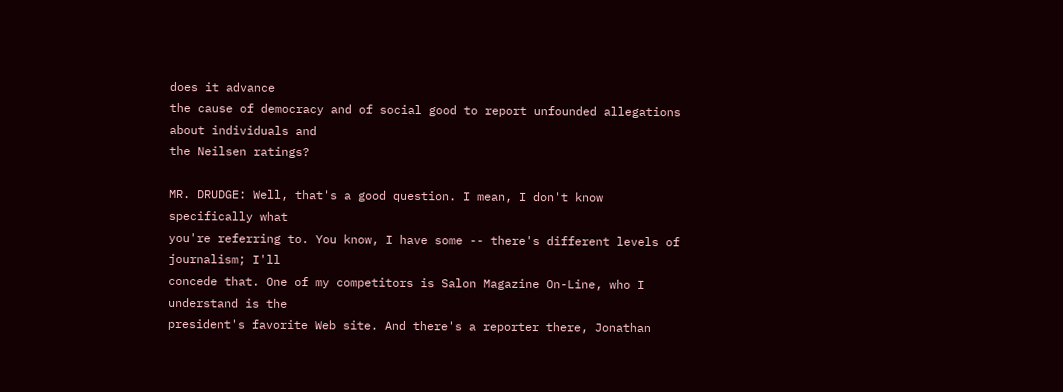does it advance
the cause of democracy and of social good to report unfounded allegations
about individuals and
the Neilsen ratings?

MR. DRUDGE: Well, that's a good question. I mean, I don't know
specifically what
you're referring to. You know, I have some -- there's different levels of
journalism; I'll
concede that. One of my competitors is Salon Magazine On-Line, who I
understand is the
president's favorite Web site. And there's a reporter there, Jonathan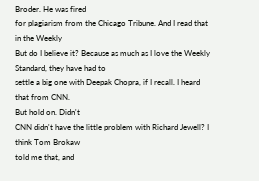Broder. He was fired
for plagiarism from the Chicago Tribune. And I read that in the Weekly
But do I believe it? Because as much as I love the Weekly
Standard, they have had to
settle a big one with Deepak Chopra, if I recall. I heard that from CNN.
But hold on. Didn't
CNN didn't have the little problem with Richard Jewell? I think Tom Brokaw
told me that, and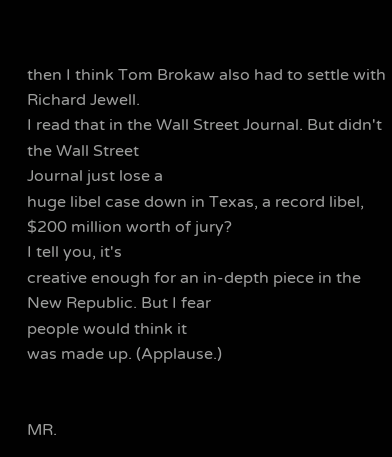then I think Tom Brokaw also had to settle with Richard Jewell.
I read that in the Wall Street Journal. But didn't the Wall Street
Journal just lose a
huge libel case down in Texas, a record libel, $200 million worth of jury?
I tell you, it's
creative enough for an in-depth piece in the New Republic. But I fear
people would think it
was made up. (Applause.)


MR.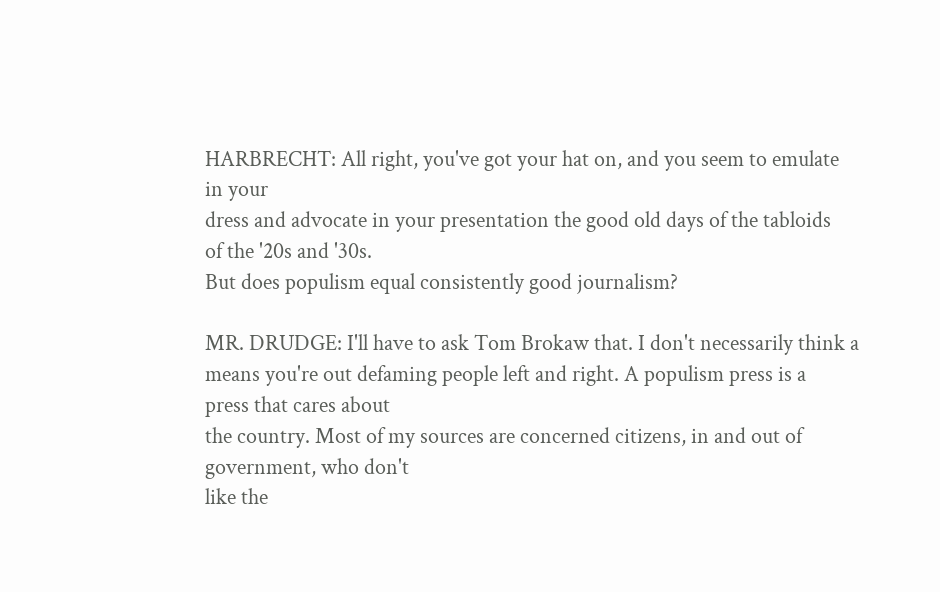HARBRECHT: All right, you've got your hat on, and you seem to emulate
in your
dress and advocate in your presentation the good old days of the tabloids
of the '20s and '30s.
But does populism equal consistently good journalism?

MR. DRUDGE: I'll have to ask Tom Brokaw that. I don't necessarily think a
means you're out defaming people left and right. A populism press is a
press that cares about
the country. Most of my sources are concerned citizens, in and out of
government, who don't
like the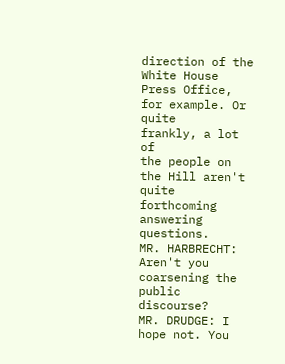direction of the White House Press Office, for example. Or quite
frankly, a lot of
the people on the Hill aren't quite forthcoming answering questions.
MR. HARBRECHT: Aren't you coarsening the public discourse?
MR. DRUDGE: I hope not. You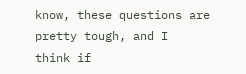know, these questions are pretty tough, and I
think if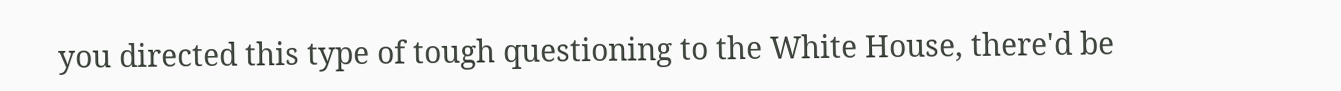you directed this type of tough questioning to the White House, there'd be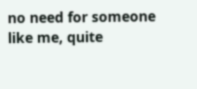no need for someone
like me, quite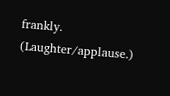frankly. (Laughter/applause.)